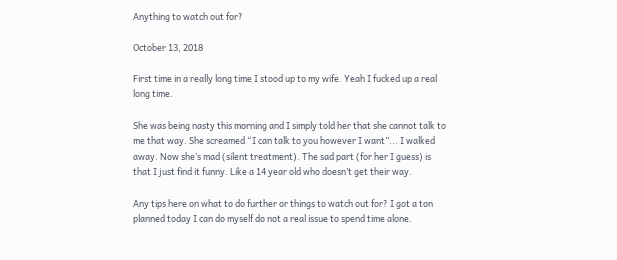Anything to watch out for?

October 13, 2018

First time in a really long time I stood up to my wife. Yeah I fucked up a real long time.

She was being nasty this morning and I simply told her that she cannot talk to me that way. She screamed “I can talk to you however I want”... I walked away. Now she’s mad (silent treatment). The sad part (for her I guess) is that I just find it funny. Like a 14 year old who doesn’t get their way.

Any tips here on what to do further or things to watch out for? I got a ton planned today I can do myself do not a real issue to spend time alone.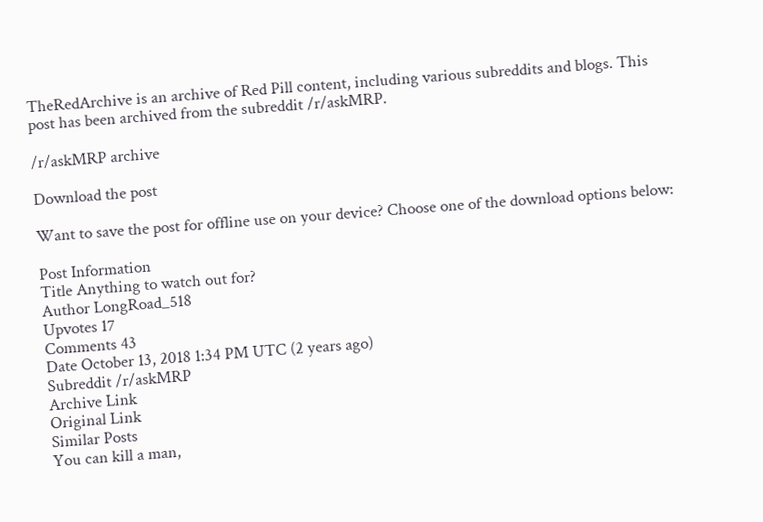TheRedArchive is an archive of Red Pill content, including various subreddits and blogs. This post has been archived from the subreddit /r/askMRP.

/r/askMRP archive

Download the post

Want to save the post for offline use on your device? Choose one of the download options below:

Post Information
Title Anything to watch out for?
Author LongRoad_518
Upvotes 17
Comments 43
Date October 13, 2018 1:34 PM UTC (2 years ago)
Subreddit /r/askMRP
Archive Link
Original Link
Similar Posts
You can kill a man,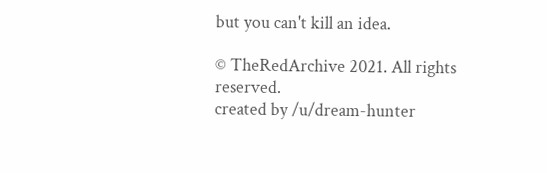but you can't kill an idea.

© TheRedArchive 2021. All rights reserved.
created by /u/dream-hunter